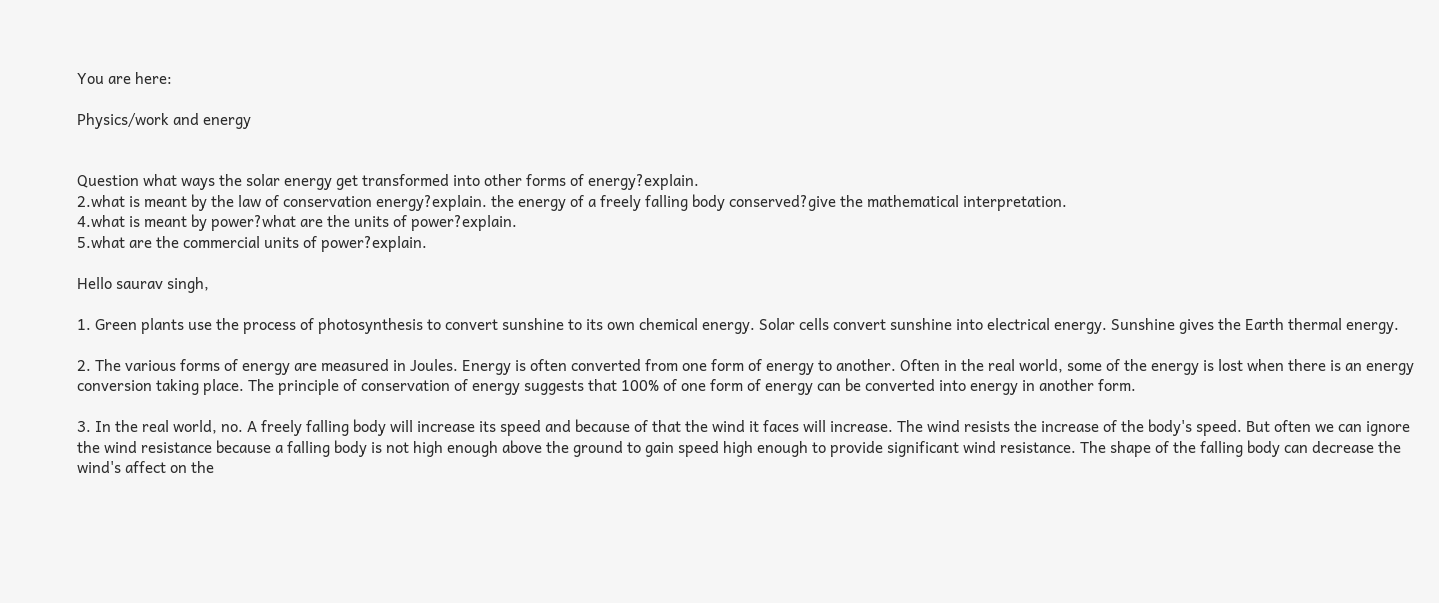You are here:

Physics/work and energy


Question what ways the solar energy get transformed into other forms of energy?explain.
2.what is meant by the law of conservation energy?explain. the energy of a freely falling body conserved?give the mathematical interpretation.
4.what is meant by power?what are the units of power?explain.
5.what are the commercial units of power?explain.

Hello saurav singh,

1. Green plants use the process of photosynthesis to convert sunshine to its own chemical energy. Solar cells convert sunshine into electrical energy. Sunshine gives the Earth thermal energy.

2. The various forms of energy are measured in Joules. Energy is often converted from one form of energy to another. Often in the real world, some of the energy is lost when there is an energy conversion taking place. The principle of conservation of energy suggests that 100% of one form of energy can be converted into energy in another form.

3. In the real world, no. A freely falling body will increase its speed and because of that the wind it faces will increase. The wind resists the increase of the body's speed. But often we can ignore the wind resistance because a falling body is not high enough above the ground to gain speed high enough to provide significant wind resistance. The shape of the falling body can decrease the wind's affect on the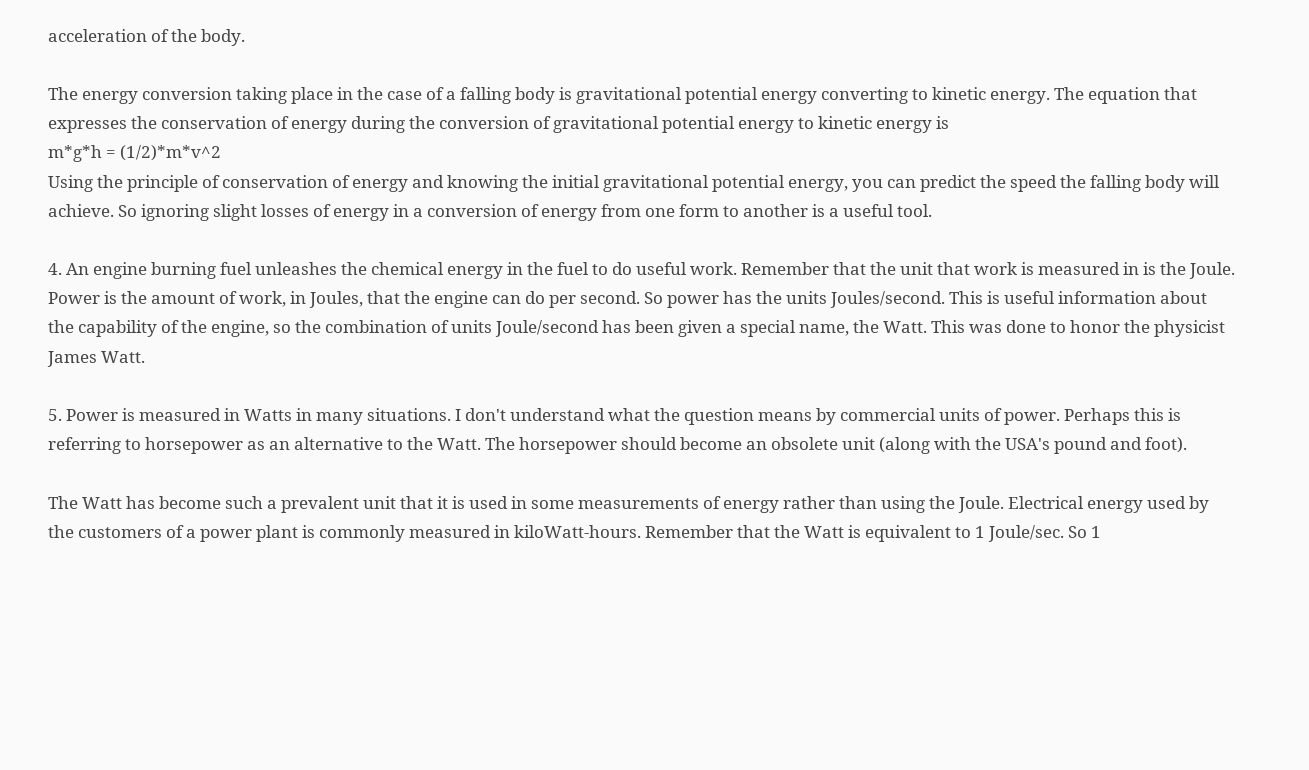acceleration of the body.

The energy conversion taking place in the case of a falling body is gravitational potential energy converting to kinetic energy. The equation that expresses the conservation of energy during the conversion of gravitational potential energy to kinetic energy is
m*g*h = (1/2)*m*v^2
Using the principle of conservation of energy and knowing the initial gravitational potential energy, you can predict the speed the falling body will achieve. So ignoring slight losses of energy in a conversion of energy from one form to another is a useful tool.

4. An engine burning fuel unleashes the chemical energy in the fuel to do useful work. Remember that the unit that work is measured in is the Joule. Power is the amount of work, in Joules, that the engine can do per second. So power has the units Joules/second. This is useful information about the capability of the engine, so the combination of units Joule/second has been given a special name, the Watt. This was done to honor the physicist James Watt.

5. Power is measured in Watts in many situations. I don't understand what the question means by commercial units of power. Perhaps this is referring to horsepower as an alternative to the Watt. The horsepower should become an obsolete unit (along with the USA's pound and foot).

The Watt has become such a prevalent unit that it is used in some measurements of energy rather than using the Joule. Electrical energy used by the customers of a power plant is commonly measured in kiloWatt-hours. Remember that the Watt is equivalent to 1 Joule/sec. So 1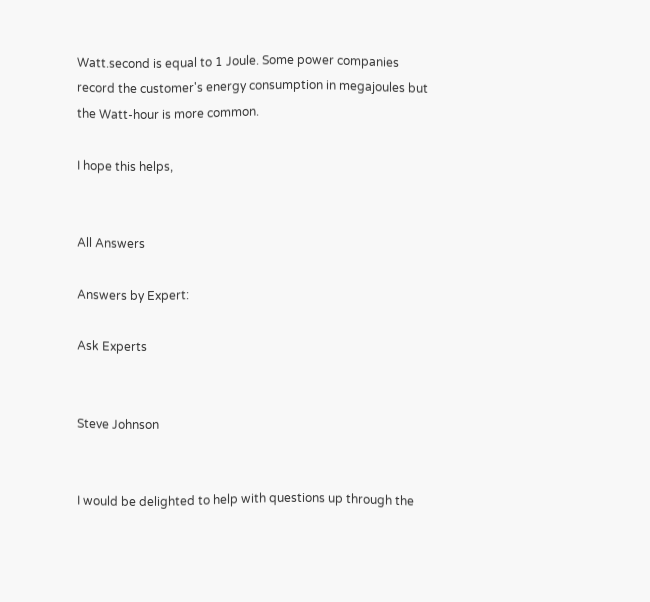Watt.second is equal to 1 Joule. Some power companies record the customer's energy consumption in megajoules but the Watt-hour is more common.

I hope this helps,


All Answers

Answers by Expert:

Ask Experts


Steve Johnson


I would be delighted to help with questions up through the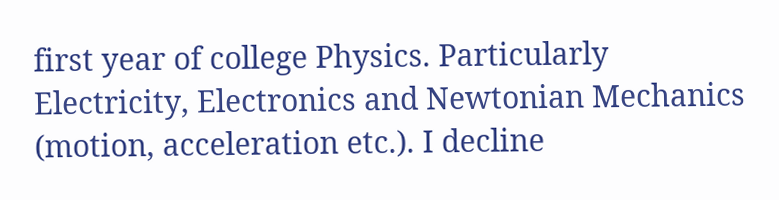first year of college Physics. Particularly Electricity, Electronics and Newtonian Mechanics (motion, acceleration etc.). I decline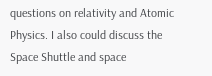questions on relativity and Atomic Physics. I also could discuss the Space Shuttle and space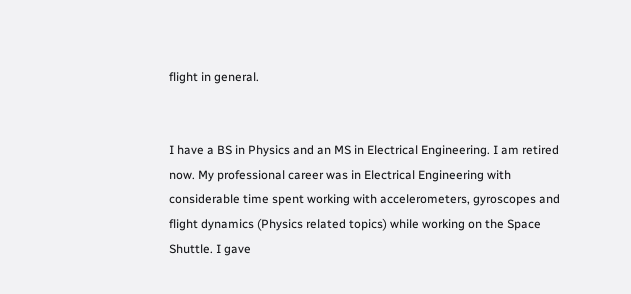flight in general.


I have a BS in Physics and an MS in Electrical Engineering. I am retired now. My professional career was in Electrical Engineering with considerable time spent working with accelerometers, gyroscopes and flight dynamics (Physics related topics) while working on the Space Shuttle. I gave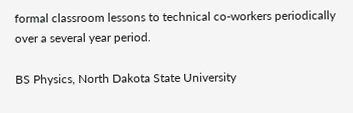formal classroom lessons to technical co-workers periodically over a several year period.

BS Physics, North Dakota State University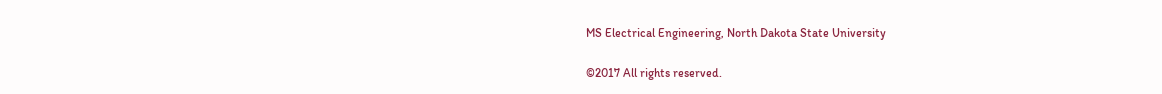MS Electrical Engineering, North Dakota State University

©2017 All rights reserved.